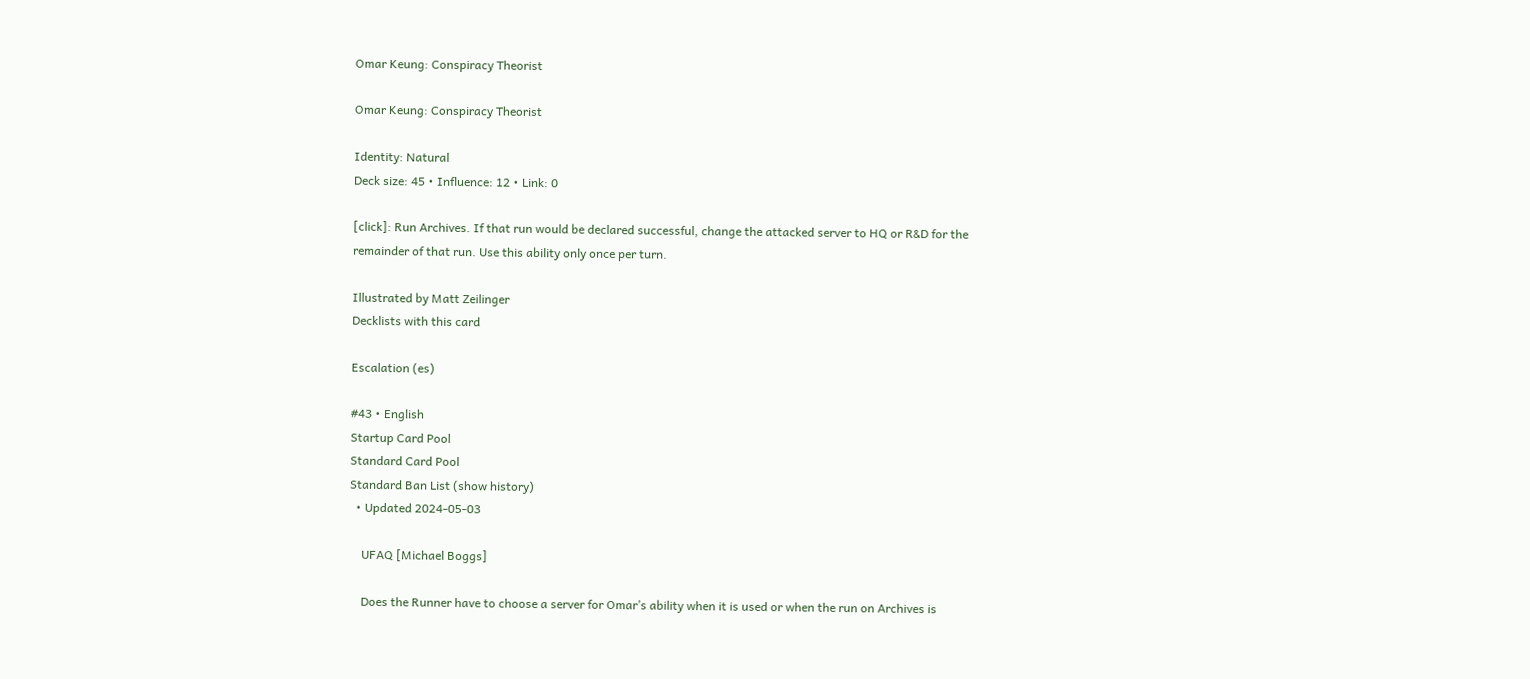Omar Keung: Conspiracy Theorist

Omar Keung: Conspiracy Theorist

Identity: Natural
Deck size: 45 • Influence: 12 • Link: 0

[click]: Run Archives. If that run would be declared successful, change the attacked server to HQ or R&D for the remainder of that run. Use this ability only once per turn.

Illustrated by Matt Zeilinger
Decklists with this card

Escalation (es)

#43 • English
Startup Card Pool
Standard Card Pool
Standard Ban List (show history)
  • Updated 2024-05-03

    UFAQ [Michael Boggs]

    Does the Runner have to choose a server for Omar’s ability when it is used or when the run on Archives is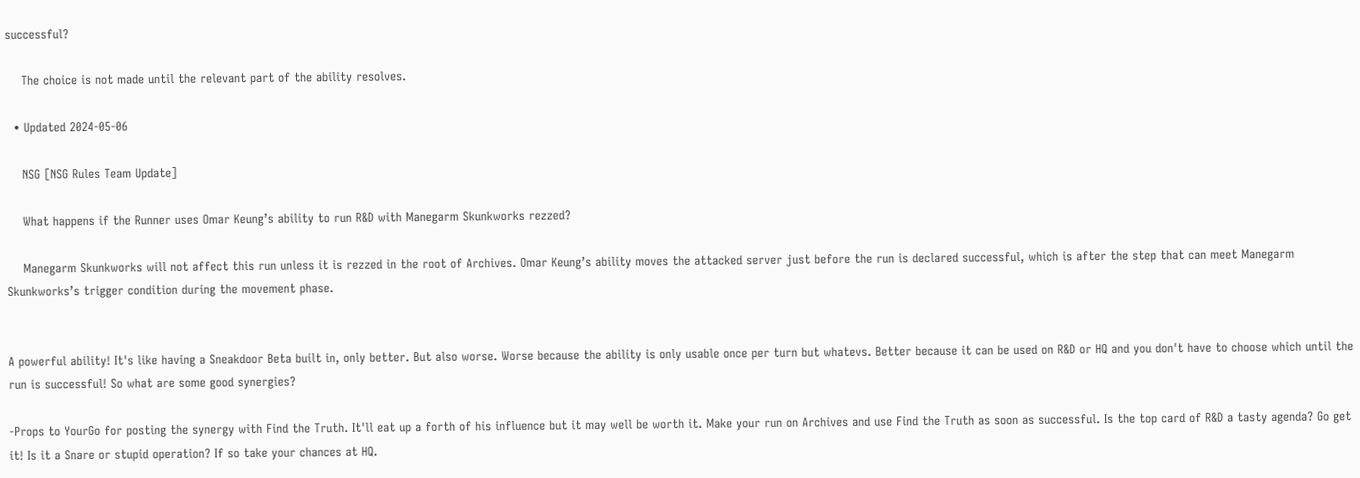successful?

    The choice is not made until the relevant part of the ability resolves.

  • Updated 2024-05-06

    NSG [NSG Rules Team Update]

    What happens if the Runner uses Omar Keung’s ability to run R&D with Manegarm Skunkworks rezzed?

    Manegarm Skunkworks will not affect this run unless it is rezzed in the root of Archives. Omar Keung’s ability moves the attacked server just before the run is declared successful, which is after the step that can meet Manegarm Skunkworks’s trigger condition during the movement phase.


A powerful ability! It's like having a Sneakdoor Beta built in, only better. But also worse. Worse because the ability is only usable once per turn but whatevs. Better because it can be used on R&D or HQ and you don't have to choose which until the run is successful! So what are some good synergies?

-Props to YourGo for posting the synergy with Find the Truth. It'll eat up a forth of his influence but it may well be worth it. Make your run on Archives and use Find the Truth as soon as successful. Is the top card of R&D a tasty agenda? Go get it! Is it a Snare or stupid operation? If so take your chances at HQ.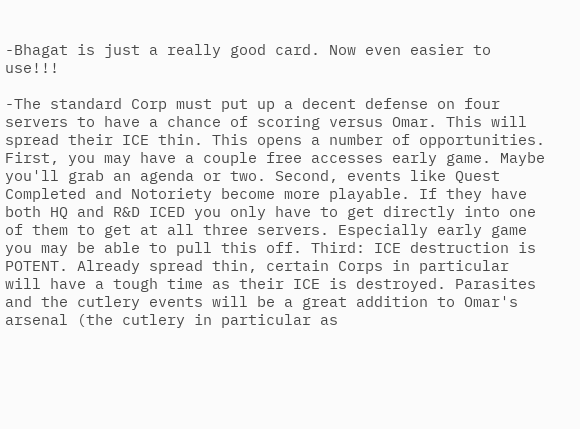-Bhagat is just a really good card. Now even easier to use!!!

-The standard Corp must put up a decent defense on four servers to have a chance of scoring versus Omar. This will spread their ICE thin. This opens a number of opportunities. First, you may have a couple free accesses early game. Maybe you'll grab an agenda or two. Second, events like Quest Completed and Notoriety become more playable. If they have both HQ and R&D ICED you only have to get directly into one of them to get at all three servers. Especially early game you may be able to pull this off. Third: ICE destruction is POTENT. Already spread thin, certain Corps in particular will have a tough time as their ICE is destroyed. Parasites and the cutlery events will be a great addition to Omar's arsenal (the cutlery in particular as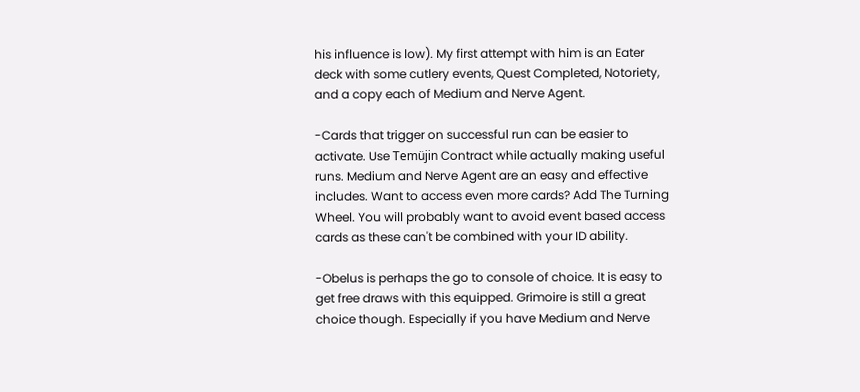his influence is low). My first attempt with him is an Eater deck with some cutlery events, Quest Completed, Notoriety, and a copy each of Medium and Nerve Agent.

-Cards that trigger on successful run can be easier to activate. Use Temüjin Contract while actually making useful runs. Medium and Nerve Agent are an easy and effective includes. Want to access even more cards? Add The Turning Wheel. You will probably want to avoid event based access cards as these can't be combined with your ID ability.

-Obelus is perhaps the go to console of choice. It is easy to get free draws with this equipped. Grimoire is still a great choice though. Especially if you have Medium and Nerve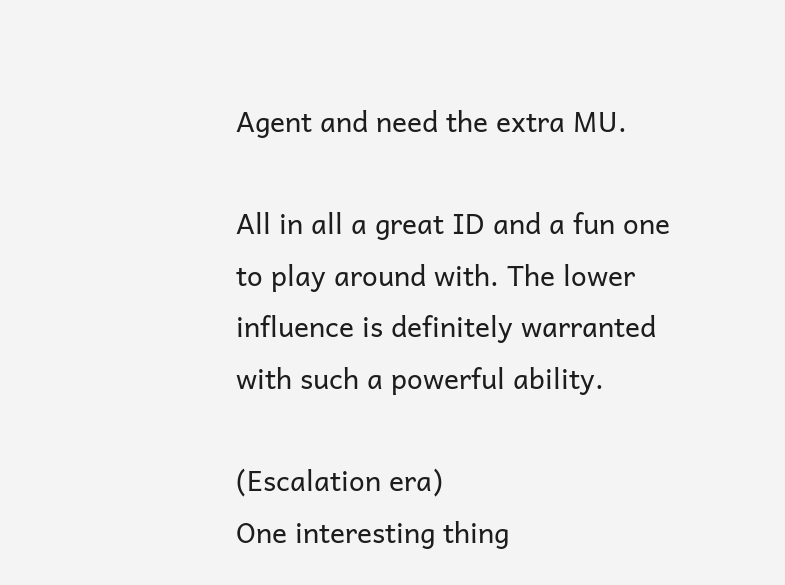Agent and need the extra MU.

All in all a great ID and a fun one to play around with. The lower influence is definitely warranted with such a powerful ability.

(Escalation era)
One interesting thing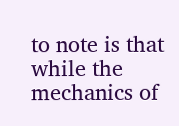to note is that while the mechanics of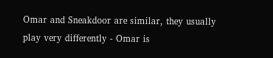Omar and Sneakdoor are similar, they usually play very differently - Omar is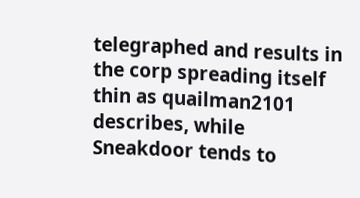telegraphed and results in the corp spreading itself thin as quailman2101 describes, while Sneakdoor tends to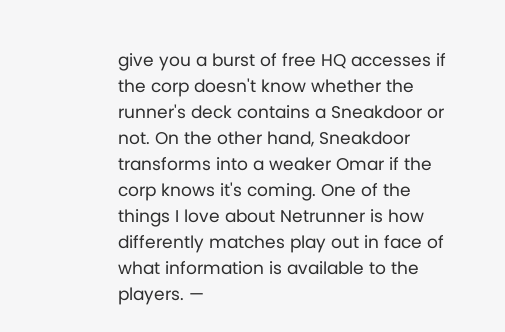give you a burst of free HQ accesses if the corp doesn't know whether the runner's deck contains a Sneakdoor or not. On the other hand, Sneakdoor transforms into a weaker Omar if the corp knows it's coming. One of the things I love about Netrunner is how differently matches play out in face of what information is available to the players. —